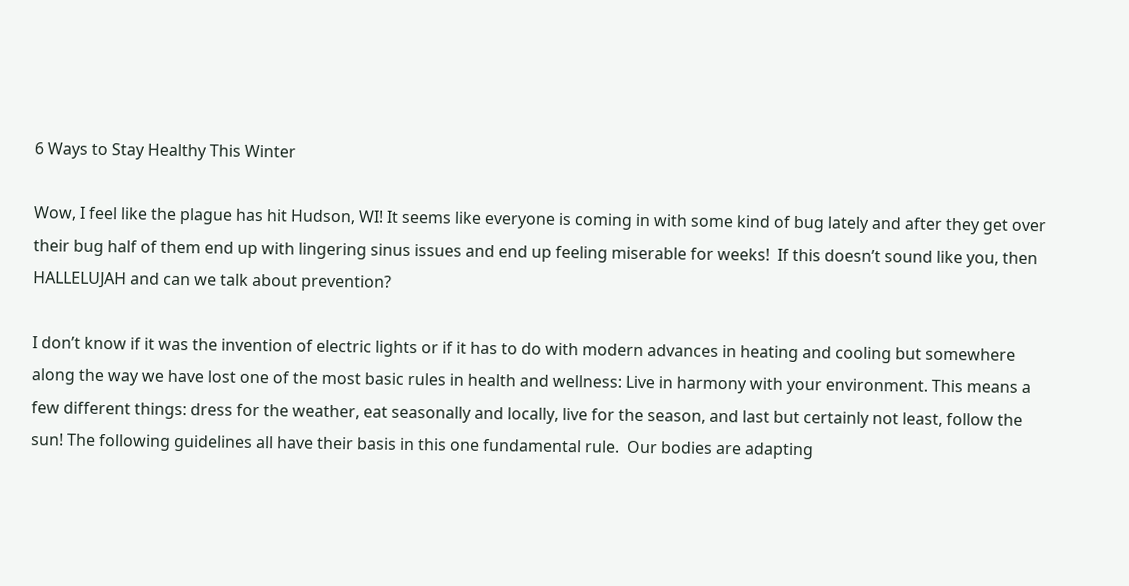6 Ways to Stay Healthy This Winter

Wow, I feel like the plague has hit Hudson, WI! It seems like everyone is coming in with some kind of bug lately and after they get over their bug half of them end up with lingering sinus issues and end up feeling miserable for weeks!  If this doesn’t sound like you, then HALLELUJAH and can we talk about prevention?

I don’t know if it was the invention of electric lights or if it has to do with modern advances in heating and cooling but somewhere along the way we have lost one of the most basic rules in health and wellness: Live in harmony with your environment. This means a few different things: dress for the weather, eat seasonally and locally, live for the season, and last but certainly not least, follow the sun! The following guidelines all have their basis in this one fundamental rule.  Our bodies are adapting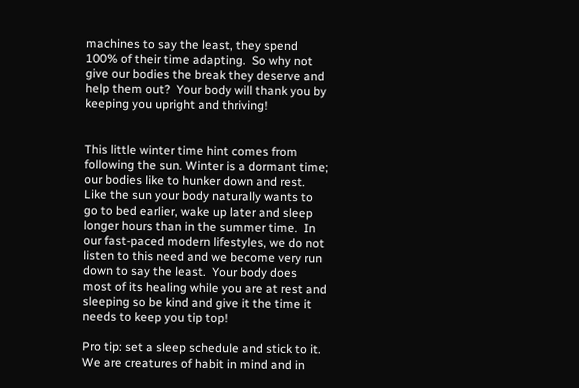machines to say the least, they spend 100% of their time adapting.  So why not give our bodies the break they deserve and help them out?  Your body will thank you by keeping you upright and thriving!


This little winter time hint comes from following the sun. Winter is a dormant time; our bodies like to hunker down and rest.  Like the sun your body naturally wants to go to bed earlier, wake up later and sleep longer hours than in the summer time.  In our fast-paced modern lifestyles, we do not listen to this need and we become very run down to say the least.  Your body does most of its healing while you are at rest and sleeping so be kind and give it the time it needs to keep you tip top!

Pro tip: set a sleep schedule and stick to it. We are creatures of habit in mind and in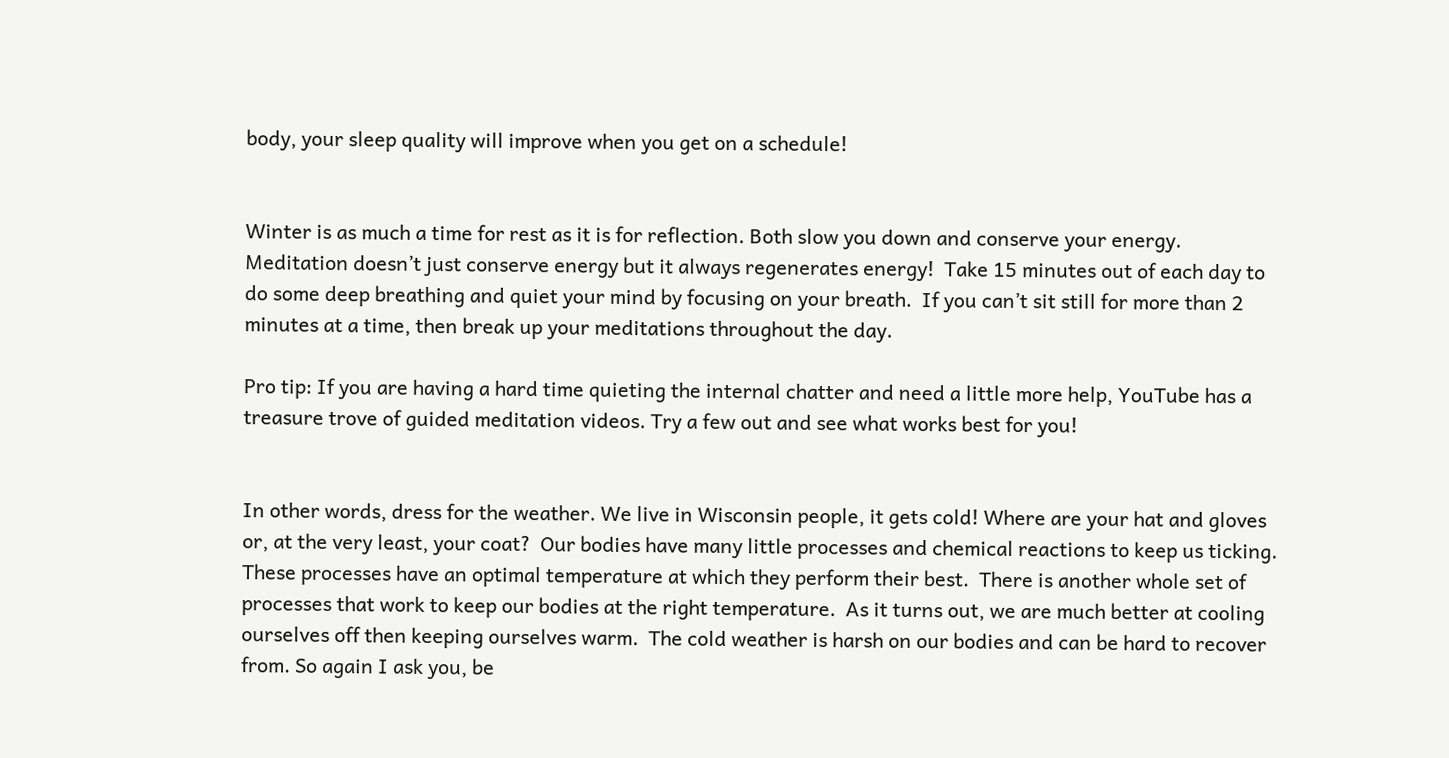body, your sleep quality will improve when you get on a schedule!


Winter is as much a time for rest as it is for reflection. Both slow you down and conserve your energy.  Meditation doesn’t just conserve energy but it always regenerates energy!  Take 15 minutes out of each day to do some deep breathing and quiet your mind by focusing on your breath.  If you can’t sit still for more than 2 minutes at a time, then break up your meditations throughout the day.

Pro tip: If you are having a hard time quieting the internal chatter and need a little more help, YouTube has a treasure trove of guided meditation videos. Try a few out and see what works best for you!


In other words, dress for the weather. We live in Wisconsin people, it gets cold! Where are your hat and gloves or, at the very least, your coat?  Our bodies have many little processes and chemical reactions to keep us ticking.  These processes have an optimal temperature at which they perform their best.  There is another whole set of processes that work to keep our bodies at the right temperature.  As it turns out, we are much better at cooling ourselves off then keeping ourselves warm.  The cold weather is harsh on our bodies and can be hard to recover from. So again I ask you, be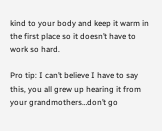kind to your body and keep it warm in the first place so it doesn’t have to work so hard.

Pro tip: I can’t believe I have to say this, you all grew up hearing it from your grandmothers…don’t go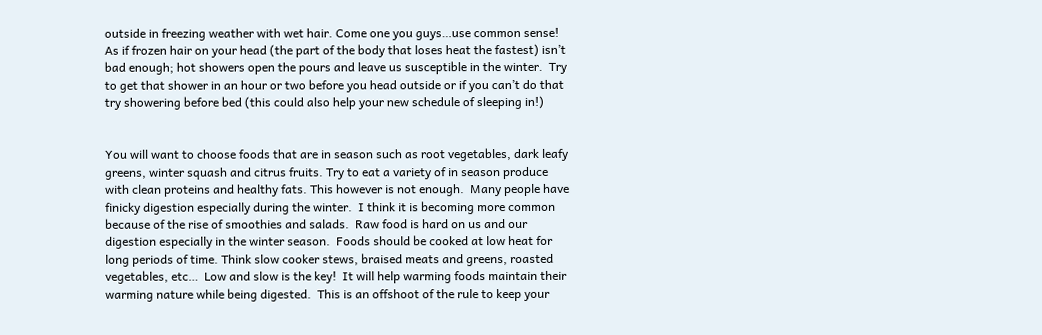outside in freezing weather with wet hair. Come one you guys…use common sense! As if frozen hair on your head (the part of the body that loses heat the fastest) isn’t bad enough; hot showers open the pours and leave us susceptible in the winter.  Try to get that shower in an hour or two before you head outside or if you can’t do that try showering before bed (this could also help your new schedule of sleeping in!)


You will want to choose foods that are in season such as root vegetables, dark leafy greens, winter squash and citrus fruits. Try to eat a variety of in season produce with clean proteins and healthy fats. This however is not enough.  Many people have finicky digestion especially during the winter.  I think it is becoming more common because of the rise of smoothies and salads.  Raw food is hard on us and our digestion especially in the winter season.  Foods should be cooked at low heat for long periods of time. Think slow cooker stews, braised meats and greens, roasted vegetables, etc…  Low and slow is the key!  It will help warming foods maintain their warming nature while being digested.  This is an offshoot of the rule to keep your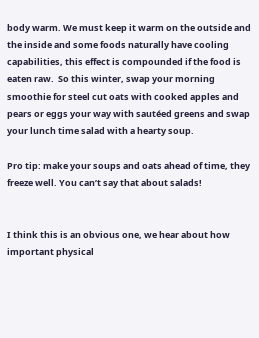body warm. We must keep it warm on the outside and the inside and some foods naturally have cooling capabilities, this effect is compounded if the food is eaten raw.  So this winter, swap your morning smoothie for steel cut oats with cooked apples and pears or eggs your way with sautéed greens and swap your lunch time salad with a hearty soup.

Pro tip: make your soups and oats ahead of time, they freeze well. You can’t say that about salads!


I think this is an obvious one, we hear about how important physical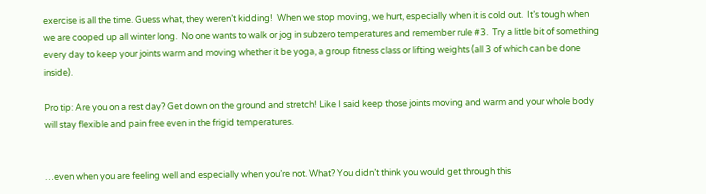exercise is all the time. Guess what, they weren’t kidding!  When we stop moving, we hurt, especially when it is cold out.  It’s tough when we are cooped up all winter long.  No one wants to walk or jog in subzero temperatures and remember rule #3.  Try a little bit of something every day to keep your joints warm and moving whether it be yoga, a group fitness class or lifting weights (all 3 of which can be done inside).

Pro tip: Are you on a rest day? Get down on the ground and stretch! Like I said keep those joints moving and warm and your whole body will stay flexible and pain free even in the frigid temperatures.


…even when you are feeling well and especially when you’re not. What? You didn’t think you would get through this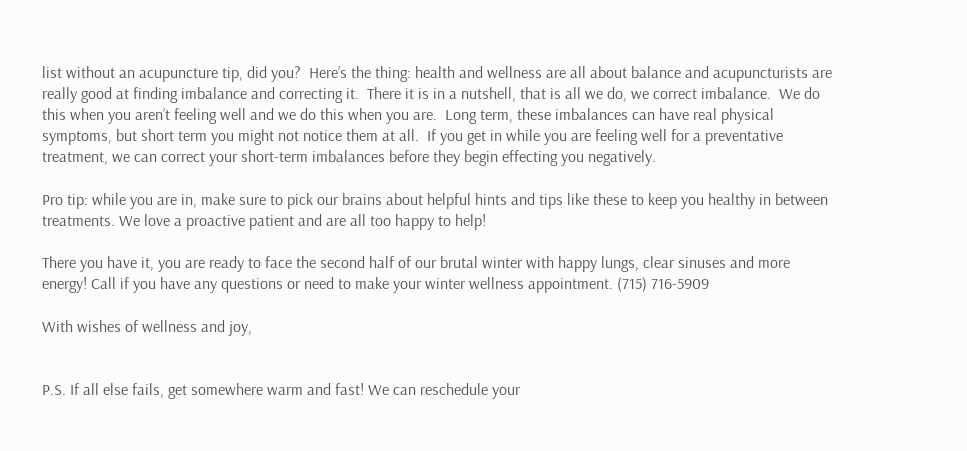list without an acupuncture tip, did you?  Here’s the thing: health and wellness are all about balance and acupuncturists are really good at finding imbalance and correcting it.  There it is in a nutshell, that is all we do, we correct imbalance.  We do this when you aren’t feeling well and we do this when you are.  Long term, these imbalances can have real physical symptoms, but short term you might not notice them at all.  If you get in while you are feeling well for a preventative treatment, we can correct your short-term imbalances before they begin effecting you negatively.

Pro tip: while you are in, make sure to pick our brains about helpful hints and tips like these to keep you healthy in between treatments. We love a proactive patient and are all too happy to help!

There you have it, you are ready to face the second half of our brutal winter with happy lungs, clear sinuses and more energy! Call if you have any questions or need to make your winter wellness appointment. (715) 716-5909

With wishes of wellness and joy,


P.S. If all else fails, get somewhere warm and fast! We can reschedule your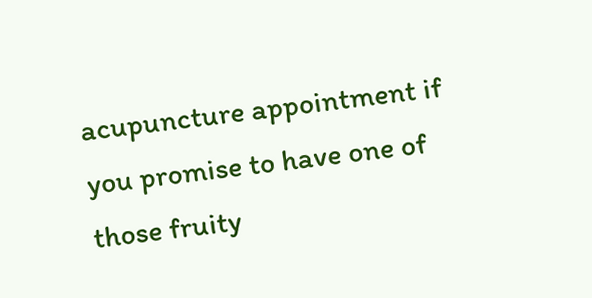acupuncture appointment if you promise to have one of those fruity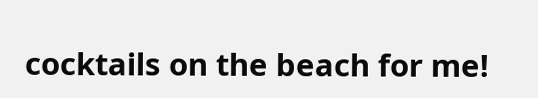cocktails on the beach for me!